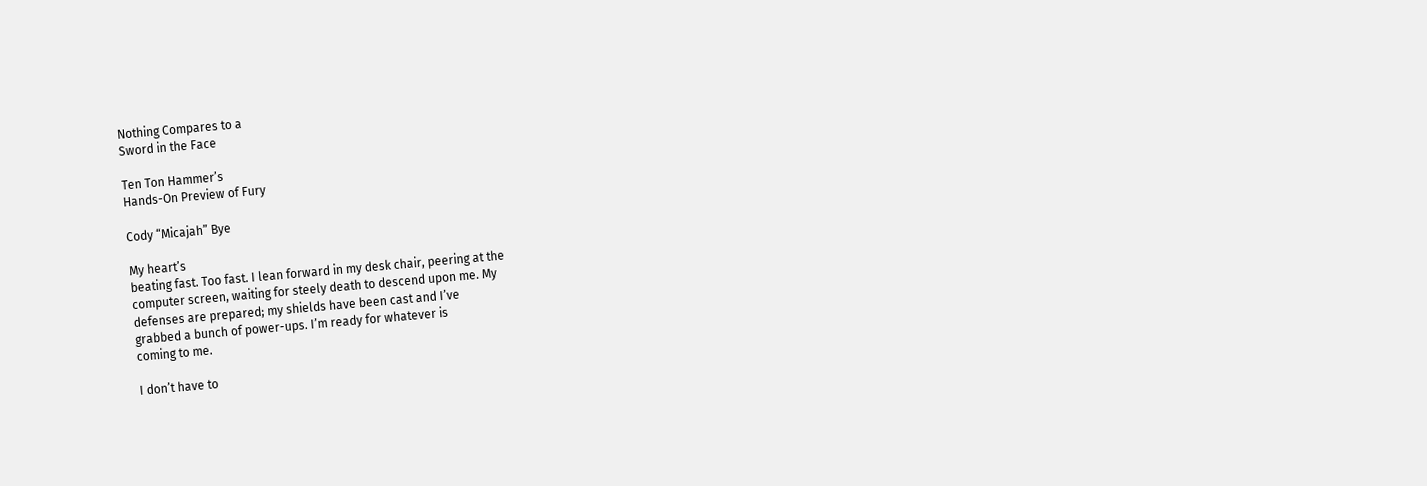Nothing Compares to a
Sword in the Face

Ten Ton Hammer’s
Hands-On Preview of Fury

Cody “Micajah” Bye

My heart’s
beating fast. Too fast. I lean forward in my desk chair, peering at the
computer screen, waiting for steely death to descend upon me. My
defenses are prepared; my shields have been cast and I’ve
grabbed a bunch of power-ups. I’m ready for whatever is
coming to me.

I don’t have to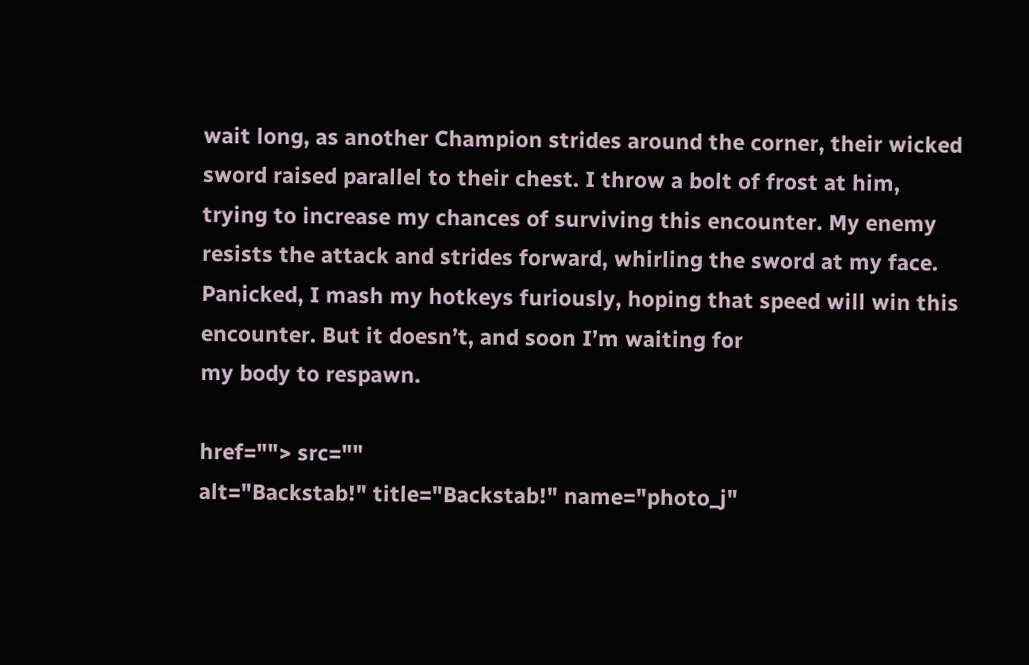wait long, as another Champion strides around the corner, their wicked
sword raised parallel to their chest. I throw a bolt of frost at him,
trying to increase my chances of surviving this encounter. My enemy
resists the attack and strides forward, whirling the sword at my face.
Panicked, I mash my hotkeys furiously, hoping that speed will win this
encounter. But it doesn’t, and soon I’m waiting for
my body to respawn.

href=""> src=""
alt="Backstab!" title="Backstab!" name="photo_j"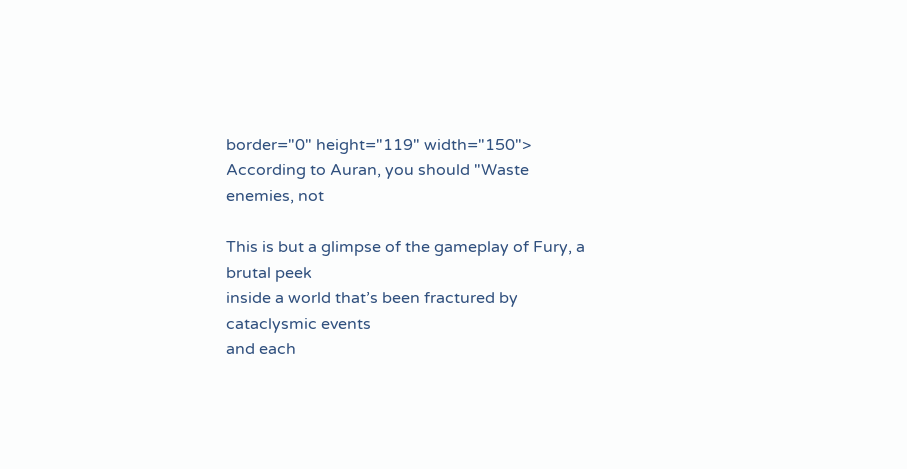border="0" height="119" width="150">
According to Auran, you should "Waste enemies, not

This is but a glimpse of the gameplay of Fury, a brutal peek
inside a world that’s been fractured by cataclysmic events
and each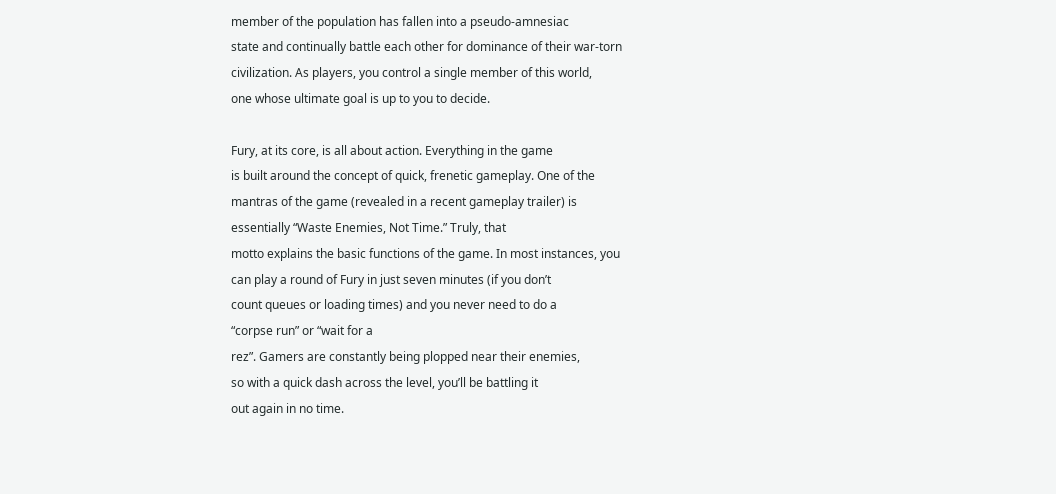member of the population has fallen into a pseudo-amnesiac
state and continually battle each other for dominance of their war-torn
civilization. As players, you control a single member of this world,
one whose ultimate goal is up to you to decide.

Fury, at its core, is all about action. Everything in the game
is built around the concept of quick, frenetic gameplay. One of the
mantras of the game (revealed in a recent gameplay trailer) is
essentially “Waste Enemies, Not Time.” Truly, that
motto explains the basic functions of the game. In most instances, you
can play a round of Fury in just seven minutes (if you don’t
count queues or loading times) and you never need to do a
“corpse run” or “wait for a
rez”. Gamers are constantly being plopped near their enemies,
so with a quick dash across the level, you’ll be battling it
out again in no time.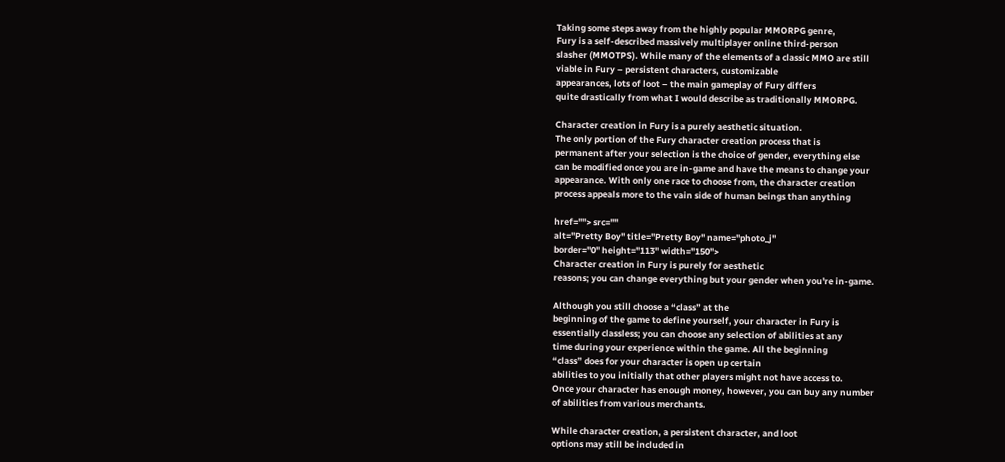Taking some steps away from the highly popular MMORPG genre,
Fury is a self-described massively multiplayer online third-person
slasher (MMOTPS). While many of the elements of a classic MMO are still
viable in Fury – persistent characters, customizable
appearances, lots of loot – the main gameplay of Fury differs
quite drastically from what I would describe as traditionally MMORPG.

Character creation in Fury is a purely aesthetic situation.
The only portion of the Fury character creation process that is
permanent after your selection is the choice of gender, everything else
can be modified once you are in-game and have the means to change your
appearance. With only one race to choose from, the character creation
process appeals more to the vain side of human beings than anything

href=""> src=""
alt="Pretty Boy" title="Pretty Boy" name="photo_j"
border="0" height="113" width="150">
Character creation in Fury is purely for aesthetic
reasons; you can change everything but your gender when you're in-game.

Although you still choose a “class” at the
beginning of the game to define yourself, your character in Fury is
essentially classless; you can choose any selection of abilities at any
time during your experience within the game. All the beginning
“class” does for your character is open up certain
abilities to you initially that other players might not have access to.
Once your character has enough money, however, you can buy any number
of abilities from various merchants.

While character creation, a persistent character, and loot
options may still be included in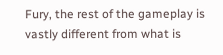Fury, the rest of the gameplay is
vastly different from what is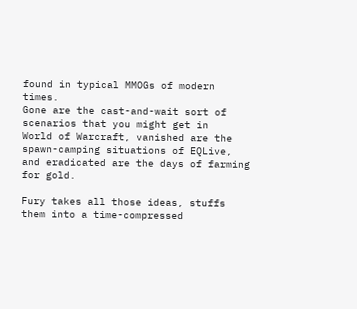found in typical MMOGs of modern times.
Gone are the cast-and-wait sort of scenarios that you might get in
World of Warcraft, vanished are the spawn-camping situations of EQLive,
and eradicated are the days of farming for gold.

Fury takes all those ideas, stuffs them into a time-compressed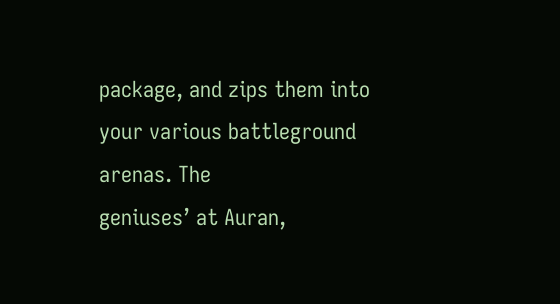package, and zips them into your various battleground arenas. The
geniuses’ at Auran,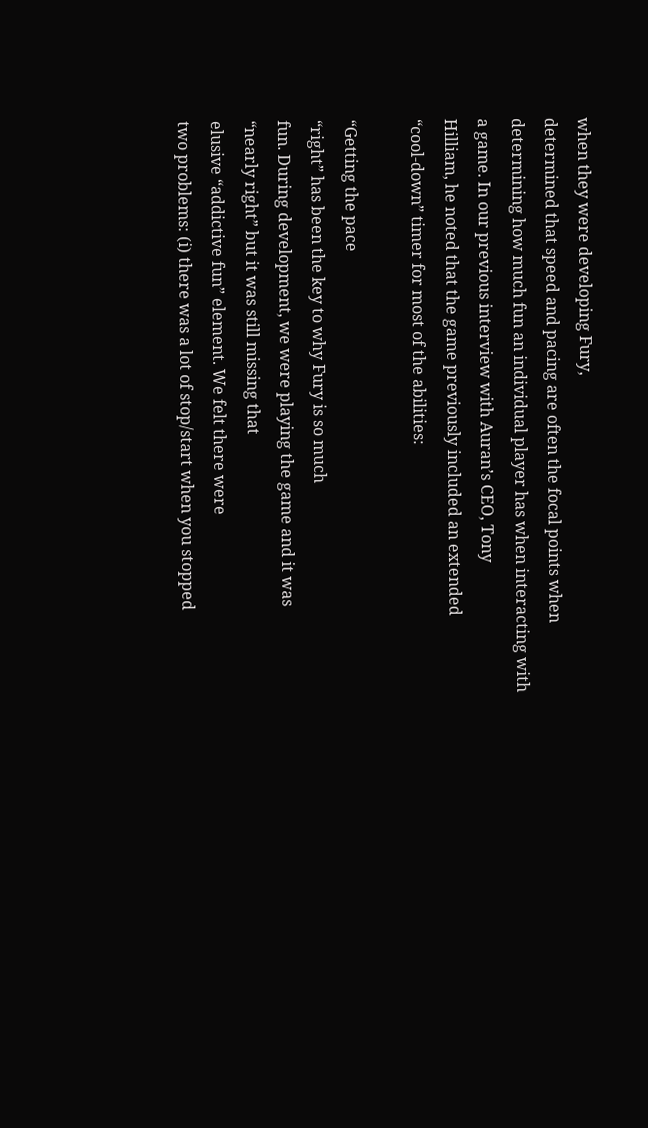when they were developing Fury,
determined that speed and pacing are often the focal points when
determining how much fun an individual player has when interacting with
a game. In our previous interview with Auran’s CEO, Tony
Hilliam, he noted that the game previously included an extended
“cool-down” timer for most of the abilities:

“Getting the pace
“right” has been the key to why Fury is so much
fun. During development, we were playing the game and it was
“nearly right” but it was still missing that
elusive “addictive fun” element. We felt there were
two problems: (i) there was a lot of stop/start when you stopped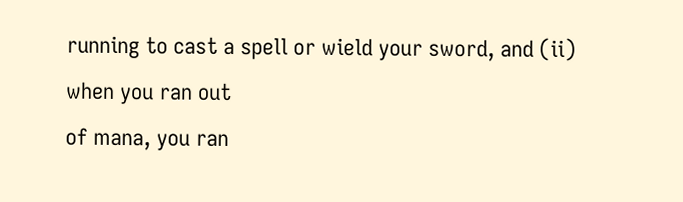running to cast a spell or wield your sword, and (ii) when you ran out
of mana, you ran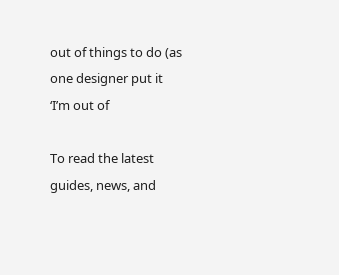out of things to do (as one designer put it
‘I’m out of

To read the latest guides, news, and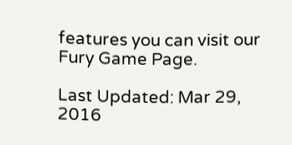features you can visit our Fury Game Page.

Last Updated: Mar 29, 2016